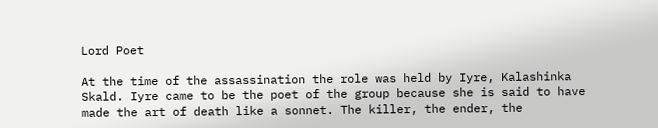Lord Poet

At the time of the assassination the role was held by Iyre, Kalashinka Skald. Iyre came to be the poet of the group because she is said to have made the art of death like a sonnet. The killer, the ender, the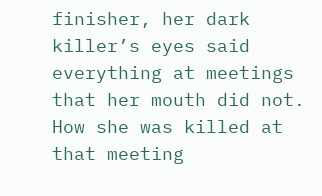finisher, her dark killer’s eyes said everything at meetings that her mouth did not. How she was killed at that meeting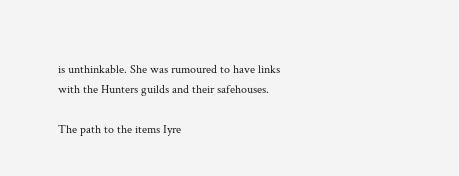is unthinkable. She was rumoured to have links with the Hunters guilds and their safehouses.

The path to the items Iyre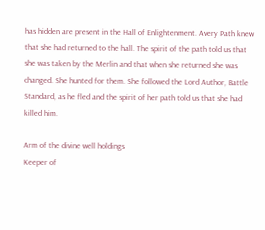has hidden are present in the Hall of Enlightenment. Avery Path knew that she had returned to the hall. The spirit of the path told us that she was taken by the Merlin and that when she returned she was changed. She hunted for them. She followed the Lord Author, Battle Standard, as he fled and the spirit of her path told us that she had killed him.

Arm of the divine well holdings
Keeper of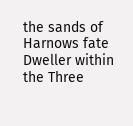the sands of Harnows fate
Dweller within the Three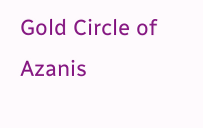Gold Circle of Azanis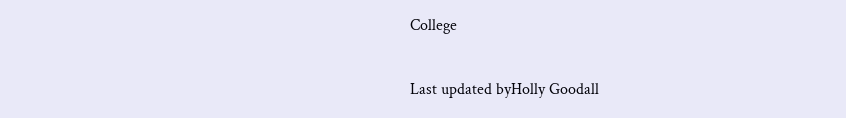College

Last updated byHolly Goodall